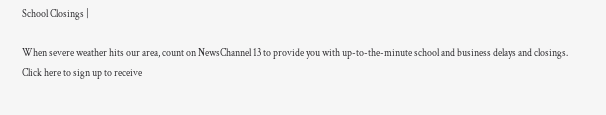School Closings |

When severe weather hits our area, count on NewsChannel 13 to provide you with up-to-the-minute school and business delays and closings. Click here to sign up to receive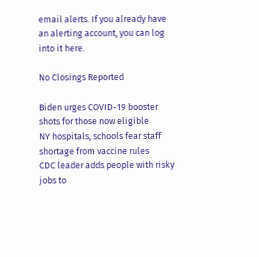email alerts. If you already have an alerting account, you can log into it here.

No Closings Reported

Biden urges COVID-19 booster shots for those now eligible
NY hospitals, schools fear staff shortage from vaccine rules
CDC leader adds people with risky jobs to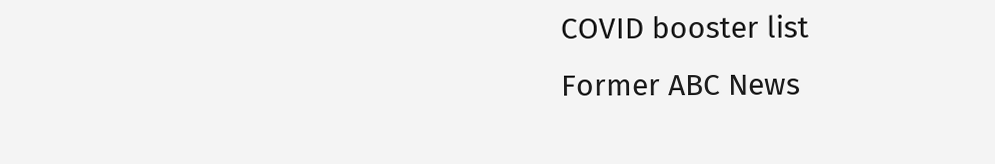COVID booster list
Former ABC News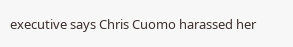executive says Chris Cuomo harassed her